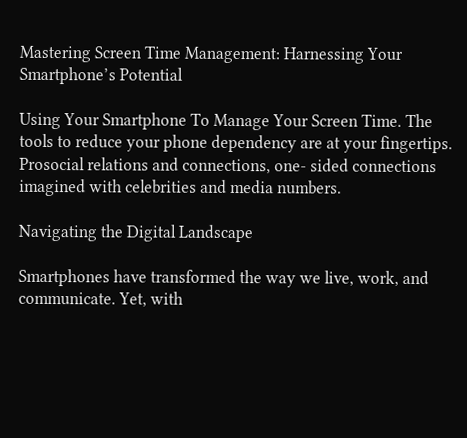Mastering Screen Time Management: Harnessing Your Smartphone’s Potential

Using Your Smartphone To Manage Your Screen Time. The tools to reduce your phone dependency are at your fingertips. Prosocial relations and connections, one- sided connections imagined with celebrities and media numbers.

Navigating the Digital Landscape

Smartphones have transformed the way we live, work, and communicate. Yet, with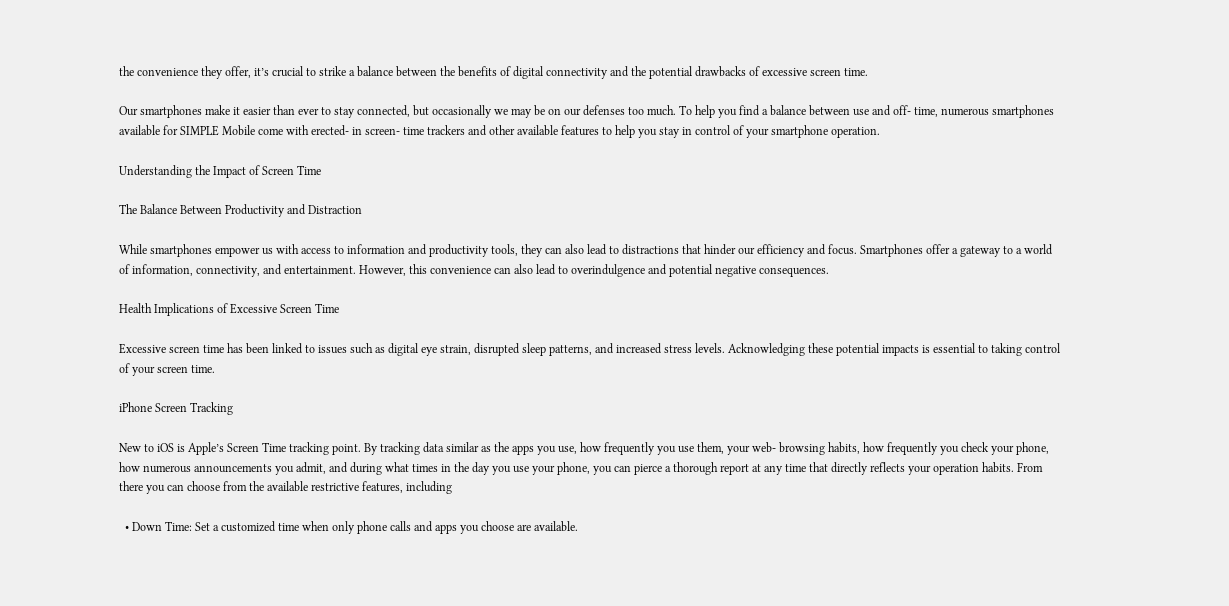the convenience they offer, it’s crucial to strike a balance between the benefits of digital connectivity and the potential drawbacks of excessive screen time.

Our smartphones make it easier than ever to stay connected, but occasionally we may be on our defenses too much. To help you find a balance between use and off- time, numerous smartphones available for SIMPLE Mobile come with erected- in screen- time trackers and other available features to help you stay in control of your smartphone operation.

Understanding the Impact of Screen Time

The Balance Between Productivity and Distraction

While smartphones empower us with access to information and productivity tools, they can also lead to distractions that hinder our efficiency and focus. Smartphones offer a gateway to a world of information, connectivity, and entertainment. However, this convenience can also lead to overindulgence and potential negative consequences.

Health Implications of Excessive Screen Time

Excessive screen time has been linked to issues such as digital eye strain, disrupted sleep patterns, and increased stress levels. Acknowledging these potential impacts is essential to taking control of your screen time.

iPhone Screen Tracking

New to iOS is Apple’s Screen Time tracking point. By tracking data similar as the apps you use, how frequently you use them, your web- browsing habits, how frequently you check your phone, how numerous announcements you admit, and during what times in the day you use your phone, you can pierce a thorough report at any time that directly reflects your operation habits. From there you can choose from the available restrictive features, including

  • Down Time: Set a customized time when only phone calls and apps you choose are available.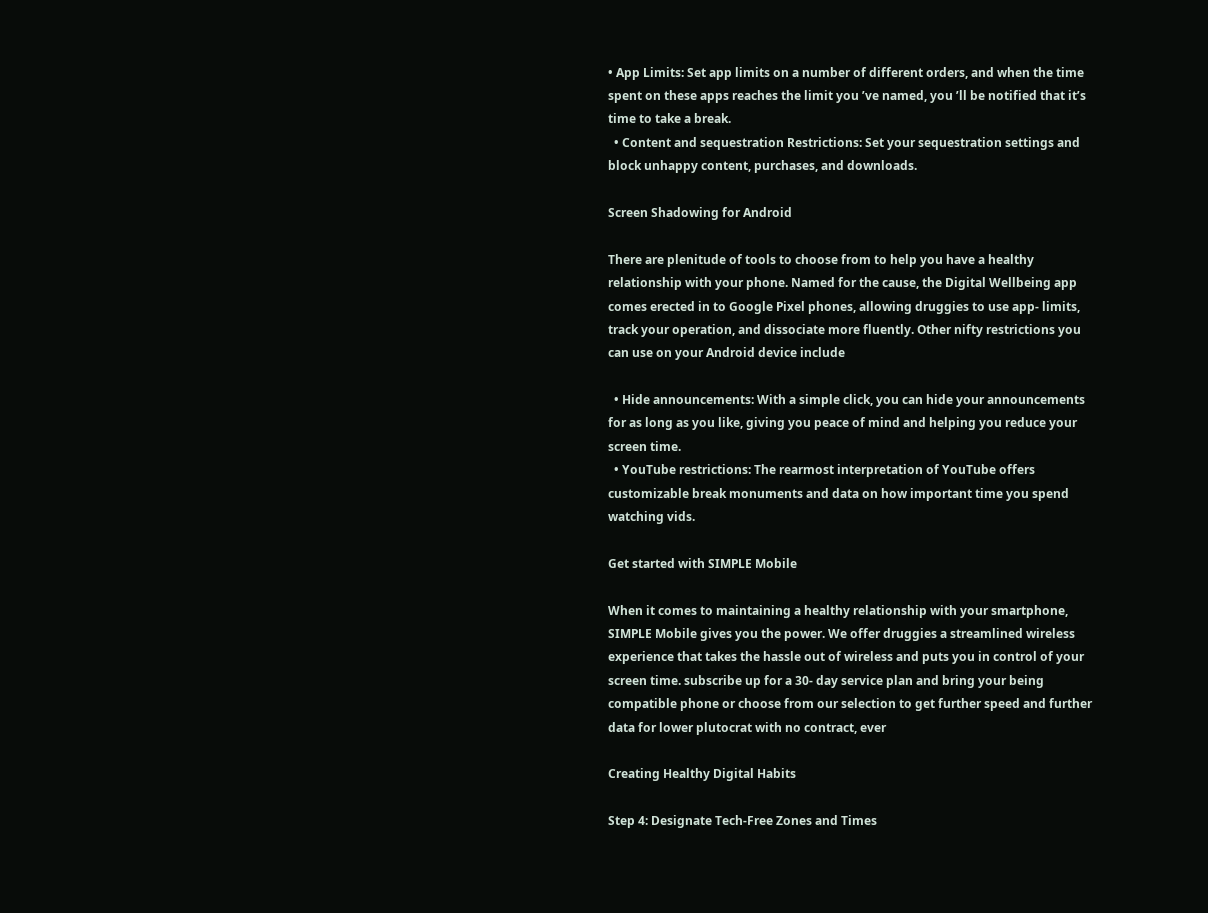• App Limits: Set app limits on a number of different orders, and when the time spent on these apps reaches the limit you ’ve named, you ’ll be notified that it’s time to take a break.
  • Content and sequestration Restrictions: Set your sequestration settings and block unhappy content, purchases, and downloads.

Screen Shadowing for Android

There are plenitude of tools to choose from to help you have a healthy relationship with your phone. Named for the cause, the Digital Wellbeing app comes erected in to Google Pixel phones, allowing druggies to use app- limits, track your operation, and dissociate more fluently. Other nifty restrictions you can use on your Android device include

  • Hide announcements: With a simple click, you can hide your announcements for as long as you like, giving you peace of mind and helping you reduce your screen time.
  • YouTube restrictions: The rearmost interpretation of YouTube offers customizable break monuments and data on how important time you spend watching vids.

Get started with SIMPLE Mobile

When it comes to maintaining a healthy relationship with your smartphone, SIMPLE Mobile gives you the power. We offer druggies a streamlined wireless experience that takes the hassle out of wireless and puts you in control of your screen time. subscribe up for a 30- day service plan and bring your being compatible phone or choose from our selection to get further speed and further data for lower plutocrat with no contract, ever

Creating Healthy Digital Habits

Step 4: Designate Tech-Free Zones and Times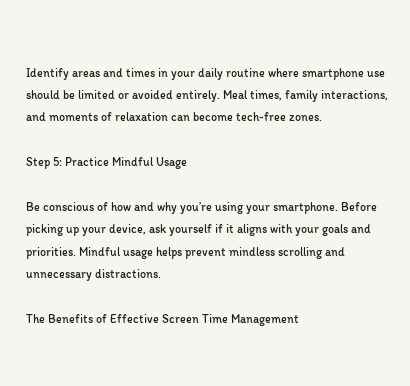Identify areas and times in your daily routine where smartphone use should be limited or avoided entirely. Meal times, family interactions, and moments of relaxation can become tech-free zones.

Step 5: Practice Mindful Usage

Be conscious of how and why you’re using your smartphone. Before picking up your device, ask yourself if it aligns with your goals and priorities. Mindful usage helps prevent mindless scrolling and unnecessary distractions.

The Benefits of Effective Screen Time Management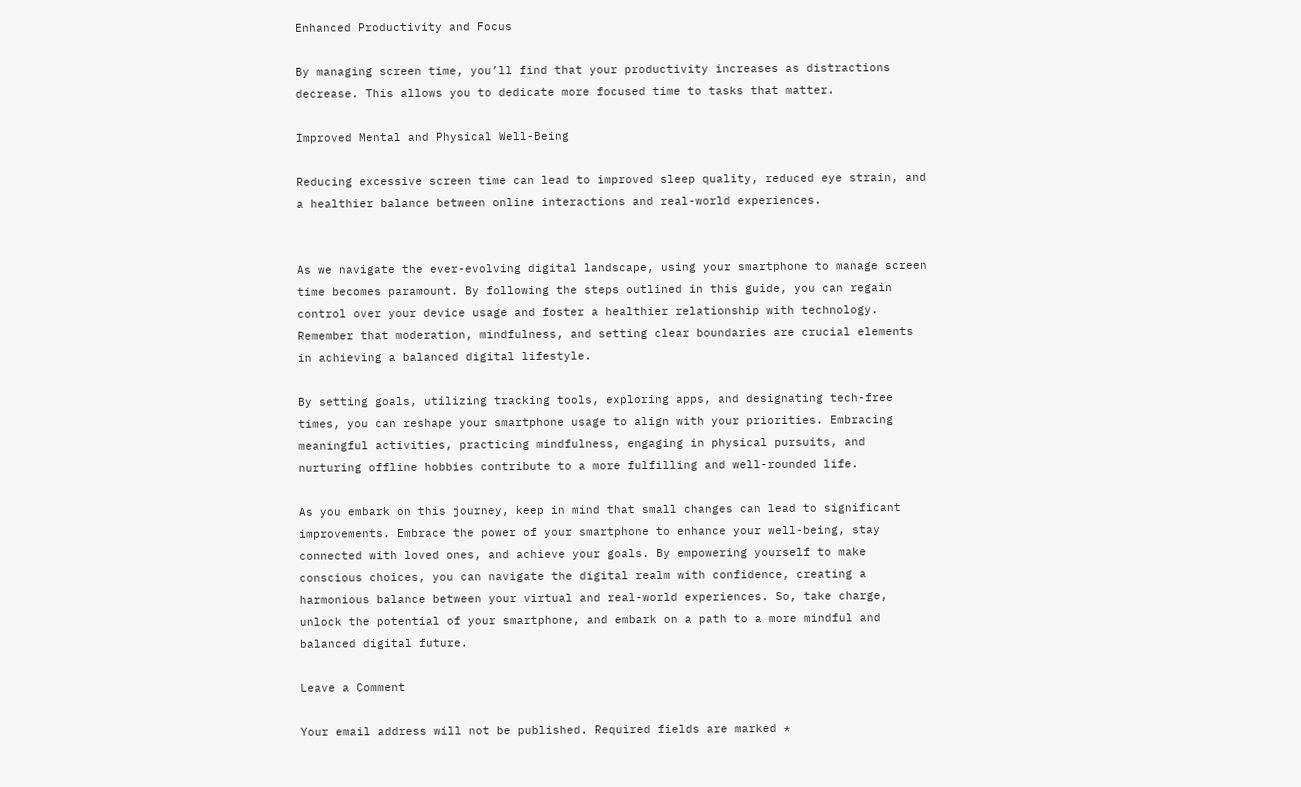Enhanced Productivity and Focus

By managing screen time, you’ll find that your productivity increases as distractions decrease. This allows you to dedicate more focused time to tasks that matter.

Improved Mental and Physical Well-Being

Reducing excessive screen time can lead to improved sleep quality, reduced eye strain, and a healthier balance between online interactions and real-world experiences.


As we navigate the ever-evolving digital landscape, using your smartphone to manage screen time becomes paramount. By following the steps outlined in this guide, you can regain control over your device usage and foster a healthier relationship with technology. Remember that moderation, mindfulness, and setting clear boundaries are crucial elements in achieving a balanced digital lifestyle.

By setting goals, utilizing tracking tools, exploring apps, and designating tech-free times, you can reshape your smartphone usage to align with your priorities. Embracing meaningful activities, practicing mindfulness, engaging in physical pursuits, and nurturing offline hobbies contribute to a more fulfilling and well-rounded life.

As you embark on this journey, keep in mind that small changes can lead to significant improvements. Embrace the power of your smartphone to enhance your well-being, stay connected with loved ones, and achieve your goals. By empowering yourself to make conscious choices, you can navigate the digital realm with confidence, creating a harmonious balance between your virtual and real-world experiences. So, take charge, unlock the potential of your smartphone, and embark on a path to a more mindful and balanced digital future.

Leave a Comment

Your email address will not be published. Required fields are marked *